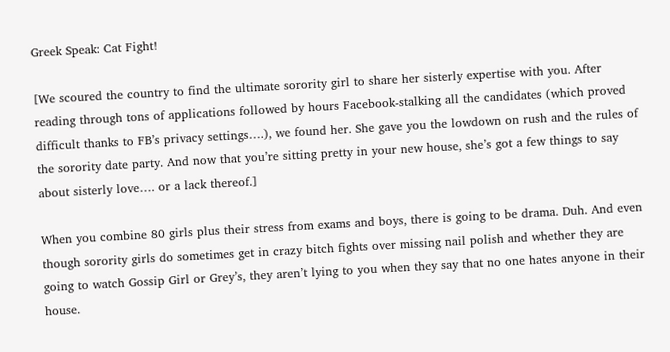Greek Speak: Cat Fight!

[We scoured the country to find the ultimate sorority girl to share her sisterly expertise with you. After reading through tons of applications followed by hours Facebook-stalking all the candidates (which proved difficult thanks to FB’s privacy settings….), we found her. She gave you the lowdown on rush and the rules of the sorority date party. And now that you’re sitting pretty in your new house, she’s got a few things to say about sisterly love…. or a lack thereof.]

When you combine 80 girls plus their stress from exams and boys, there is going to be drama. Duh. And even though sorority girls do sometimes get in crazy bitch fights over missing nail polish and whether they are going to watch Gossip Girl or Grey’s, they aren’t lying to you when they say that no one hates anyone in their house.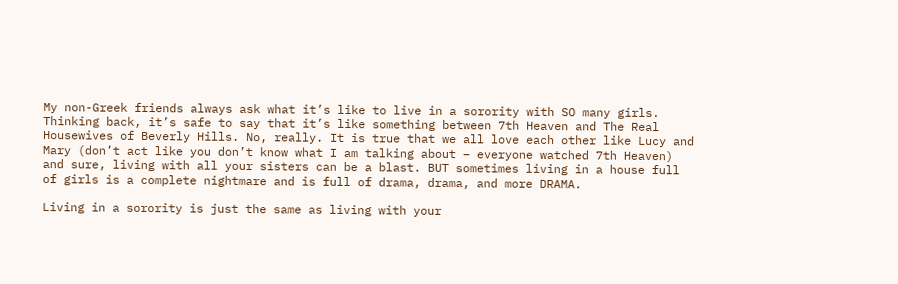My non-Greek friends always ask what it’s like to live in a sorority with SO many girls. Thinking back, it’s safe to say that it’s like something between 7th Heaven and The Real Housewives of Beverly Hills. No, really. It is true that we all love each other like Lucy and Mary (don’t act like you don’t know what I am talking about – everyone watched 7th Heaven) and sure, living with all your sisters can be a blast. BUT sometimes living in a house full of girls is a complete nightmare and is full of drama, drama, and more DRAMA.

Living in a sorority is just the same as living with your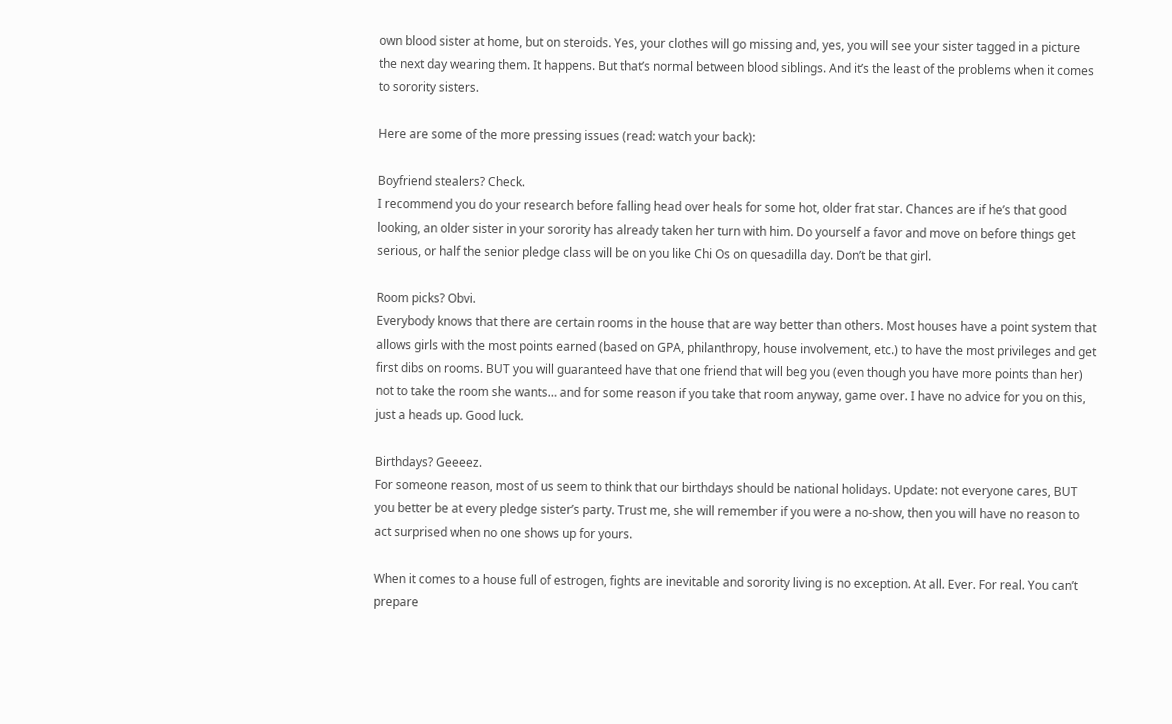own blood sister at home, but on steroids. Yes, your clothes will go missing and, yes, you will see your sister tagged in a picture the next day wearing them. It happens. But that’s normal between blood siblings. And it’s the least of the problems when it comes to sorority sisters.

Here are some of the more pressing issues (read: watch your back):

Boyfriend stealers? Check.
I recommend you do your research before falling head over heals for some hot, older frat star. Chances are if he’s that good looking, an older sister in your sorority has already taken her turn with him. Do yourself a favor and move on before things get serious, or half the senior pledge class will be on you like Chi Os on quesadilla day. Don’t be that girl.

Room picks? Obvi.
Everybody knows that there are certain rooms in the house that are way better than others. Most houses have a point system that allows girls with the most points earned (based on GPA, philanthropy, house involvement, etc.) to have the most privileges and get first dibs on rooms. BUT you will guaranteed have that one friend that will beg you (even though you have more points than her) not to take the room she wants… and for some reason if you take that room anyway, game over. I have no advice for you on this, just a heads up. Good luck.

Birthdays? Geeeez.
For someone reason, most of us seem to think that our birthdays should be national holidays. Update: not everyone cares, BUT you better be at every pledge sister’s party. Trust me, she will remember if you were a no-show, then you will have no reason to act surprised when no one shows up for yours.

When it comes to a house full of estrogen, fights are inevitable and sorority living is no exception. At all. Ever. For real. You can’t prepare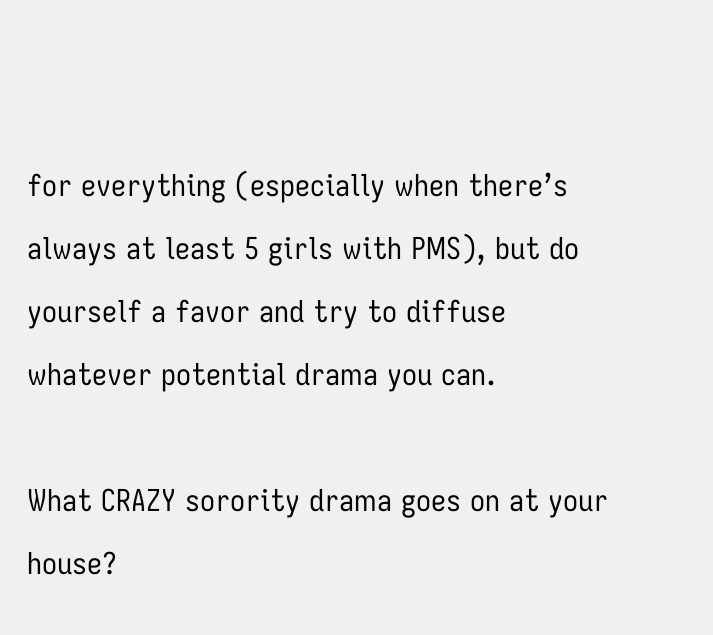for everything (especially when there’s always at least 5 girls with PMS), but do yourself a favor and try to diffuse whatever potential drama you can.

What CRAZY sorority drama goes on at your house?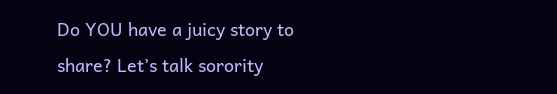Do YOU have a juicy story to share? Let’s talk sorority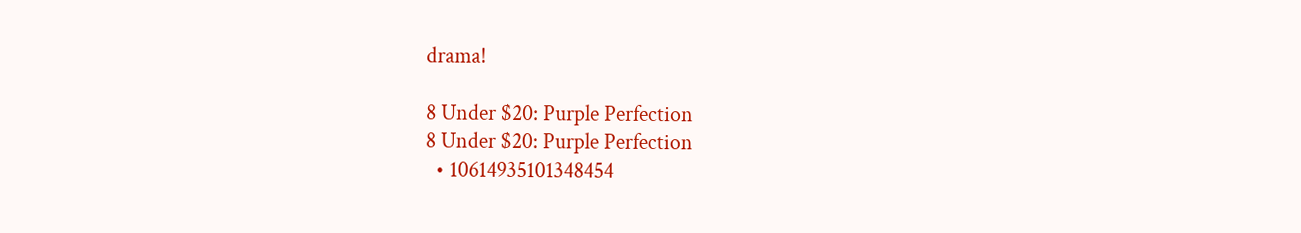drama!

8 Under $20: Purple Perfection
8 Under $20: Purple Perfection
  • 10614935101348454